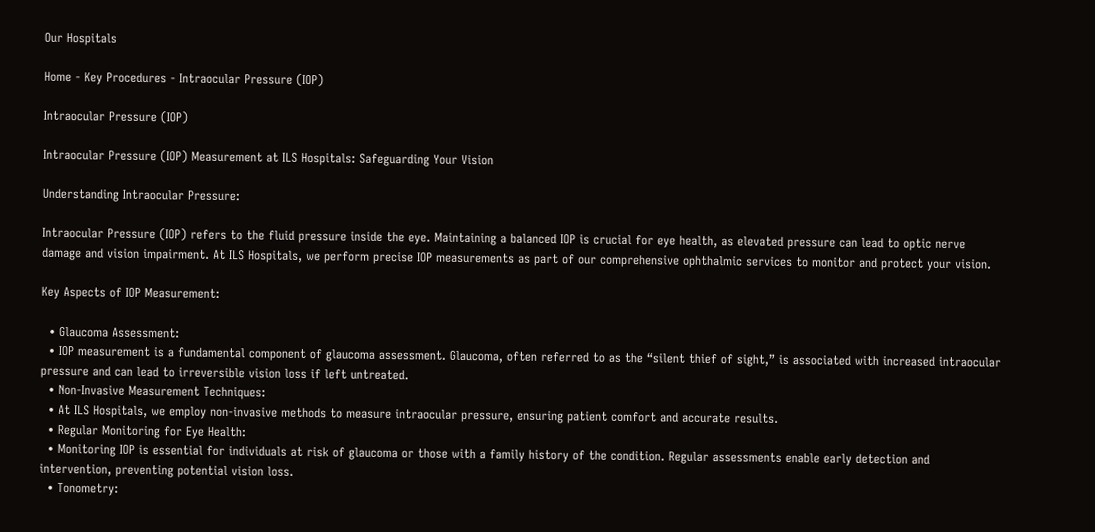Our Hospitals

Home - Key Procedures - Intraocular Pressure (IOP)

Intraocular Pressure (IOP)

Intraocular Pressure (IOP) Measurement at ILS Hospitals: Safeguarding Your Vision

Understanding Intraocular Pressure:

Intraocular Pressure (IOP) refers to the fluid pressure inside the eye. Maintaining a balanced IOP is crucial for eye health, as elevated pressure can lead to optic nerve damage and vision impairment. At ILS Hospitals, we perform precise IOP measurements as part of our comprehensive ophthalmic services to monitor and protect your vision.

Key Aspects of IOP Measurement:

  • Glaucoma Assessment:
  • IOP measurement is a fundamental component of glaucoma assessment. Glaucoma, often referred to as the “silent thief of sight,” is associated with increased intraocular pressure and can lead to irreversible vision loss if left untreated.
  • Non-Invasive Measurement Techniques:
  • At ILS Hospitals, we employ non-invasive methods to measure intraocular pressure, ensuring patient comfort and accurate results.
  • Regular Monitoring for Eye Health:
  • Monitoring IOP is essential for individuals at risk of glaucoma or those with a family history of the condition. Regular assessments enable early detection and intervention, preventing potential vision loss.
  • Tonometry: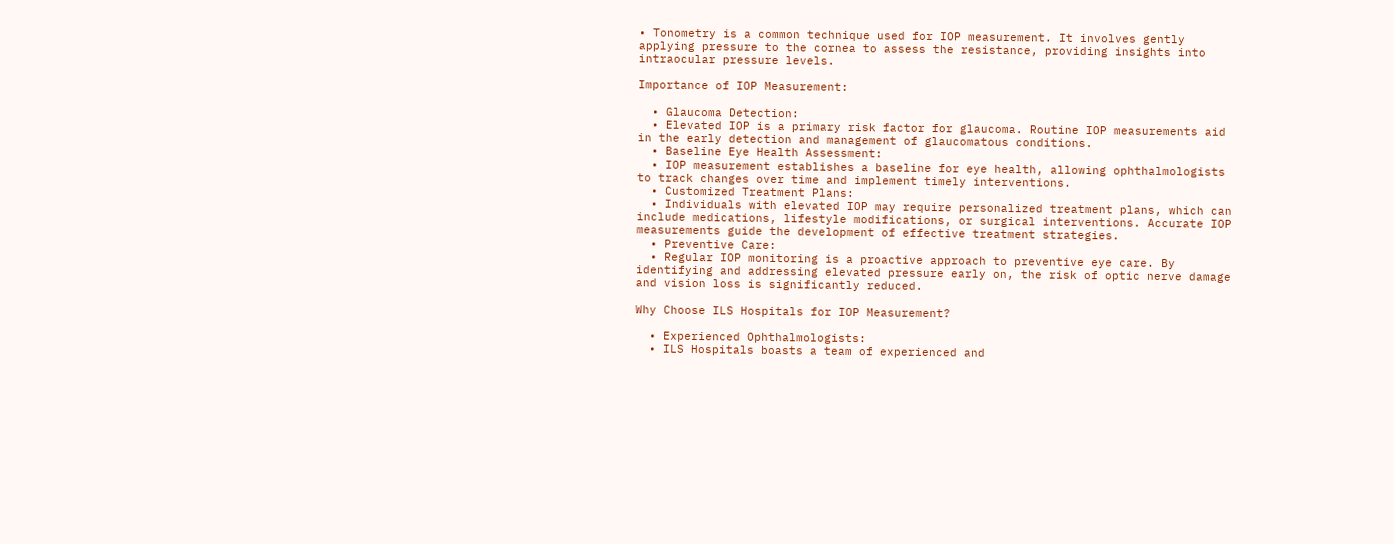• Tonometry is a common technique used for IOP measurement. It involves gently applying pressure to the cornea to assess the resistance, providing insights into intraocular pressure levels.

Importance of IOP Measurement:

  • Glaucoma Detection:
  • Elevated IOP is a primary risk factor for glaucoma. Routine IOP measurements aid in the early detection and management of glaucomatous conditions.
  • Baseline Eye Health Assessment:
  • IOP measurement establishes a baseline for eye health, allowing ophthalmologists to track changes over time and implement timely interventions.
  • Customized Treatment Plans:
  • Individuals with elevated IOP may require personalized treatment plans, which can include medications, lifestyle modifications, or surgical interventions. Accurate IOP measurements guide the development of effective treatment strategies.
  • Preventive Care:
  • Regular IOP monitoring is a proactive approach to preventive eye care. By identifying and addressing elevated pressure early on, the risk of optic nerve damage and vision loss is significantly reduced.

Why Choose ILS Hospitals for IOP Measurement?

  • Experienced Ophthalmologists:
  • ILS Hospitals boasts a team of experienced and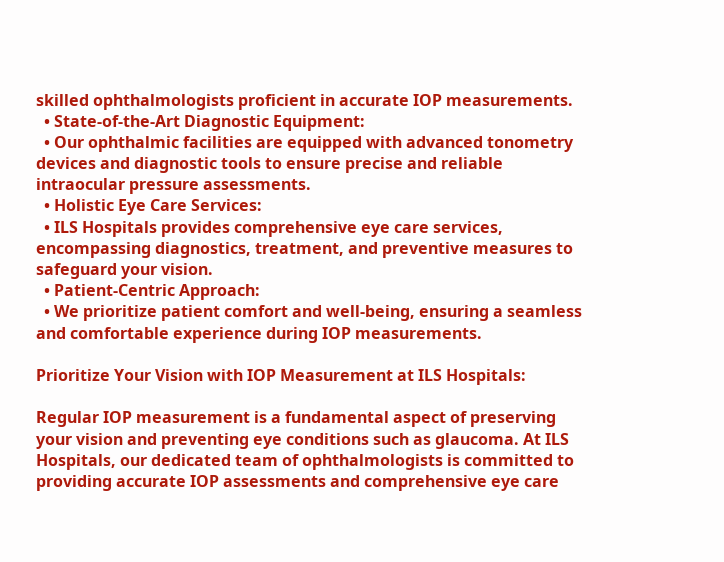skilled ophthalmologists proficient in accurate IOP measurements.
  • State-of-the-Art Diagnostic Equipment:
  • Our ophthalmic facilities are equipped with advanced tonometry devices and diagnostic tools to ensure precise and reliable intraocular pressure assessments.
  • Holistic Eye Care Services:
  • ILS Hospitals provides comprehensive eye care services, encompassing diagnostics, treatment, and preventive measures to safeguard your vision.
  • Patient-Centric Approach:
  • We prioritize patient comfort and well-being, ensuring a seamless and comfortable experience during IOP measurements.

Prioritize Your Vision with IOP Measurement at ILS Hospitals:

Regular IOP measurement is a fundamental aspect of preserving your vision and preventing eye conditions such as glaucoma. At ILS Hospitals, our dedicated team of ophthalmologists is committed to providing accurate IOP assessments and comprehensive eye care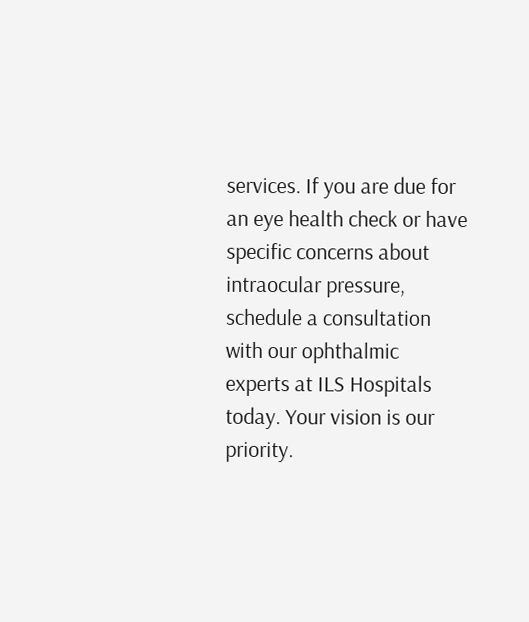services. If you are due for an eye health check or have specific concerns about intraocular pressure, schedule a consultation with our ophthalmic experts at ILS Hospitals today. Your vision is our priority.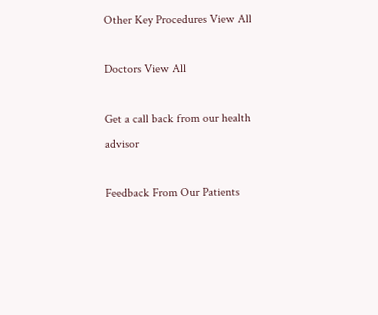Other Key Procedures View All

Doctors View All

Get a call back from our health advisor

Feedback From Our Patients